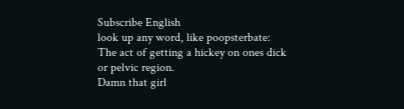Subscribe English
look up any word, like poopsterbate:
The act of getting a hickey on ones dick or pelvic region.
Damn that girl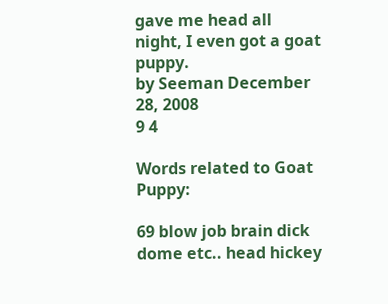gave me head all night, I even got a goat puppy.
by Seeman December 28, 2008
9 4

Words related to Goat Puppy:

69 blow job brain dick dome etc.. head hickey